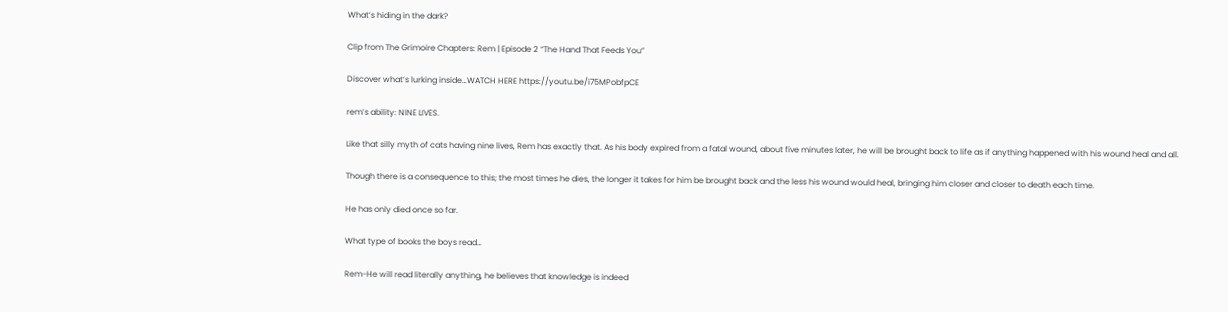What’s hiding in the dark?

Clip from The Grimoire Chapters: Rem | Episode 2 “The Hand That Feeds You”

Discover what’s lurking inside…WATCH HERE https://youtu.be/i75MPobfpCE

rem’s ability: NINE LIVES.

Like that silly myth of cats having nine lives, Rem has exactly that. As his body expired from a fatal wound, about five minutes later, he will be brought back to life as if anything happened with his wound heal and all.

Though there is a consequence to this; the most times he dies, the longer it takes for him be brought back and the less his wound would heal, bringing him closer and closer to death each time.

He has only died once so far.

What type of books the boys read…

Rem-He will read literally anything, he believes that knowledge is indeed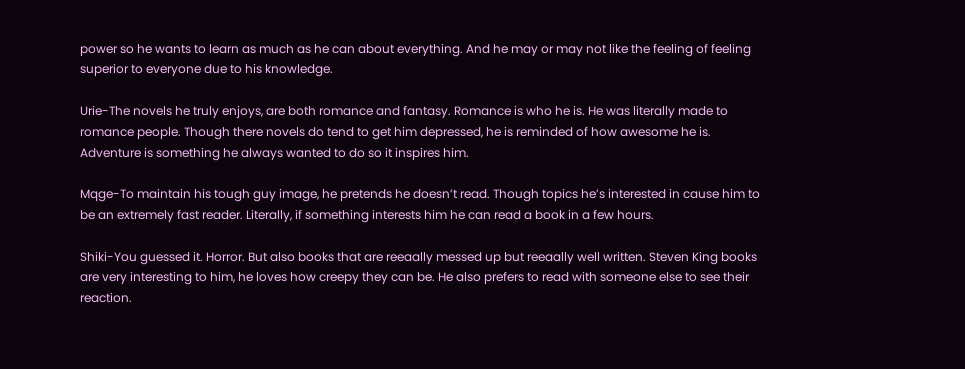power so he wants to learn as much as he can about everything. And he may or may not like the feeling of feeling superior to everyone due to his knowledge.

Urie-The novels he truly enjoys, are both romance and fantasy. Romance is who he is. He was literally made to romance people. Though there novels do tend to get him depressed, he is reminded of how awesome he is. Adventure is something he always wanted to do so it inspires him.

Mqge-To maintain his tough guy image, he pretends he doesn’t read. Though topics he’s interested in cause him to be an extremely fast reader. Literally, if something interests him he can read a book in a few hours.

Shiki-You guessed it. Horror. But also books that are reeaally messed up but reeaally well written. Steven King books are very interesting to him, he loves how creepy they can be. He also prefers to read with someone else to see their reaction.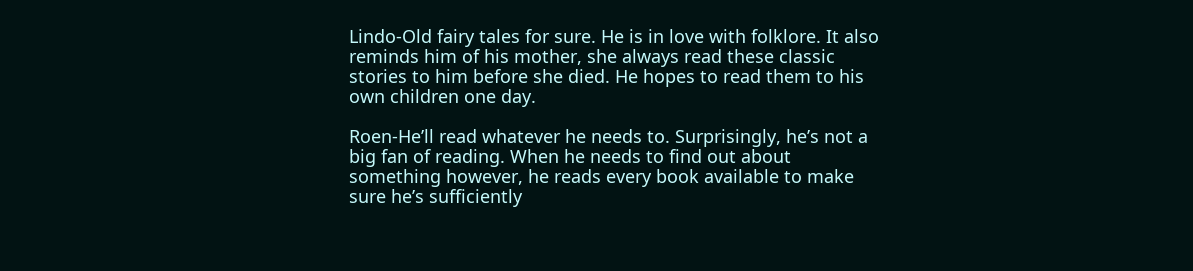Lindo-Old fairy tales for sure. He is in love with folklore. It also reminds him of his mother, she always read these classic stories to him before she died. He hopes to read them to his own children one day.

Roen-He’ll read whatever he needs to. Surprisingly, he’s not a big fan of reading. When he needs to find out about something however, he reads every book available to make sure he’s sufficiently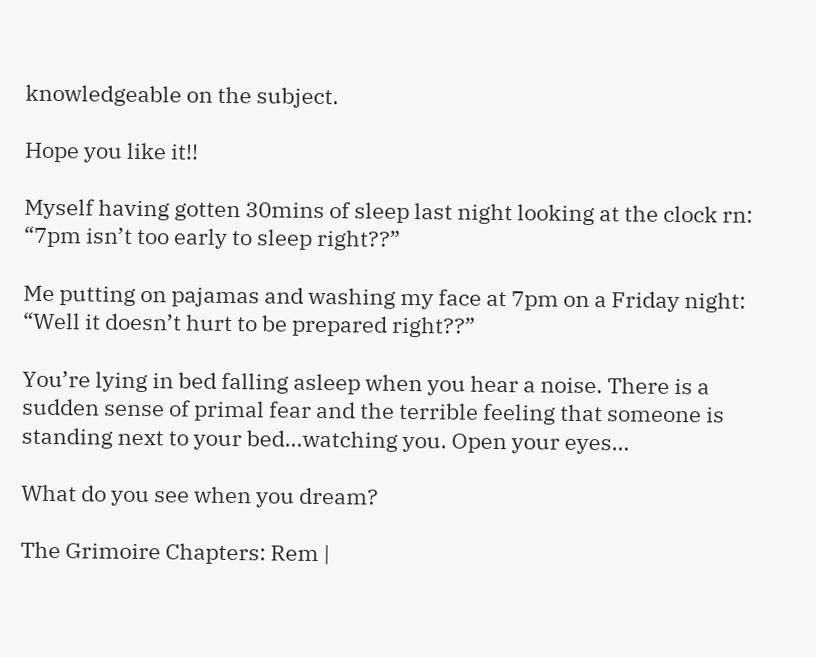knowledgeable on the subject.

Hope you like it!!

Myself having gotten 30mins of sleep last night looking at the clock rn: “7pm isn’t too early to sleep right??”

Me putting on pajamas and washing my face at 7pm on a Friday night: “Well it doesn’t hurt to be prepared right??”

You’re lying in bed falling asleep when you hear a noise. There is a sudden sense of primal fear and the terrible feeling that someone is standing next to your bed…watching you. Open your eyes…

What do you see when you dream?

The Grimoire Chapters: Rem |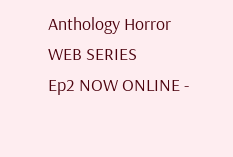Anthology Horror WEB SERIES
Ep2 NOW ONLINE -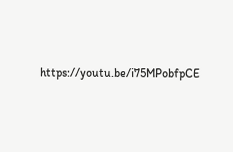https://youtu.be/i75MPobfpCE